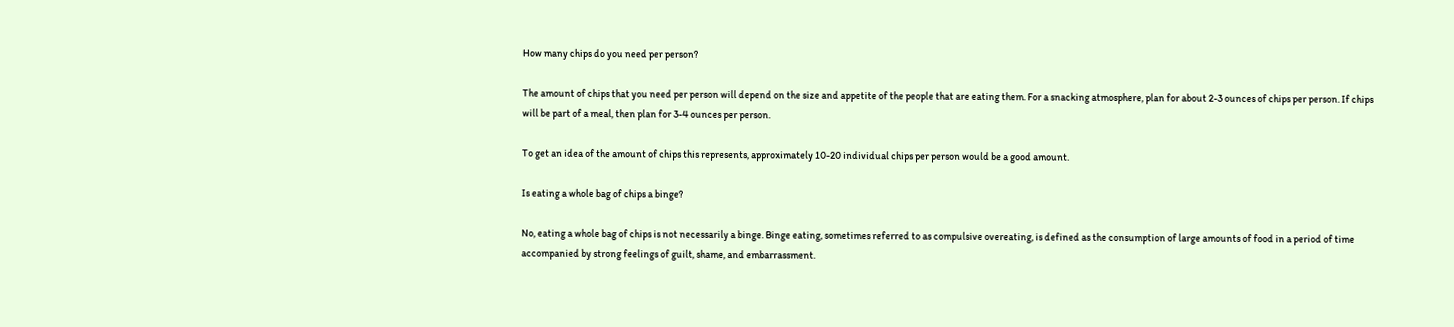How many chips do you need per person?

The amount of chips that you need per person will depend on the size and appetite of the people that are eating them. For a snacking atmosphere, plan for about 2-3 ounces of chips per person. If chips will be part of a meal, then plan for 3-4 ounces per person.

To get an idea of the amount of chips this represents, approximately 10-20 individual chips per person would be a good amount.

Is eating a whole bag of chips a binge?

No, eating a whole bag of chips is not necessarily a binge. Binge eating, sometimes referred to as compulsive overeating, is defined as the consumption of large amounts of food in a period of time accompanied by strong feelings of guilt, shame, and embarrassment.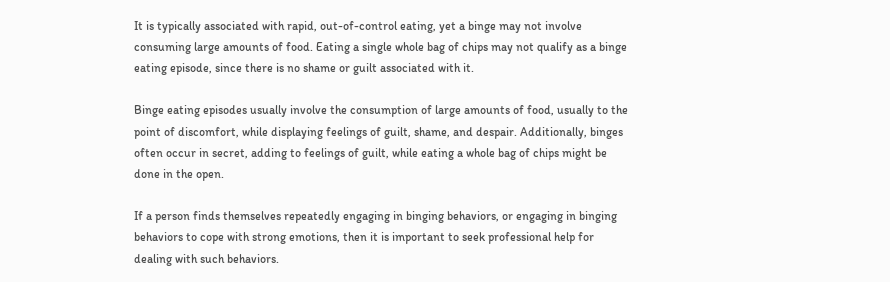It is typically associated with rapid, out-of-control eating, yet a binge may not involve consuming large amounts of food. Eating a single whole bag of chips may not qualify as a binge eating episode, since there is no shame or guilt associated with it.

Binge eating episodes usually involve the consumption of large amounts of food, usually to the point of discomfort, while displaying feelings of guilt, shame, and despair. Additionally, binges often occur in secret, adding to feelings of guilt, while eating a whole bag of chips might be done in the open.

If a person finds themselves repeatedly engaging in binging behaviors, or engaging in binging behaviors to cope with strong emotions, then it is important to seek professional help for dealing with such behaviors.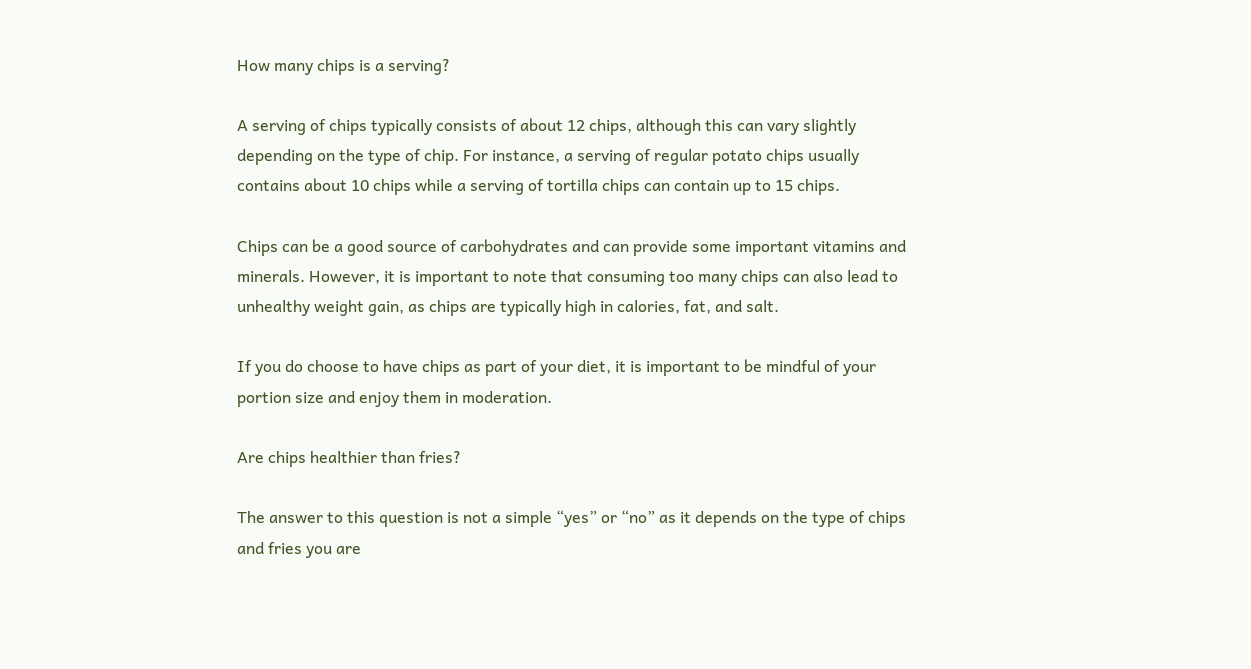How many chips is a serving?

A serving of chips typically consists of about 12 chips, although this can vary slightly depending on the type of chip. For instance, a serving of regular potato chips usually contains about 10 chips while a serving of tortilla chips can contain up to 15 chips.

Chips can be a good source of carbohydrates and can provide some important vitamins and minerals. However, it is important to note that consuming too many chips can also lead to unhealthy weight gain, as chips are typically high in calories, fat, and salt.

If you do choose to have chips as part of your diet, it is important to be mindful of your portion size and enjoy them in moderation.

Are chips healthier than fries?

The answer to this question is not a simple “yes” or “no” as it depends on the type of chips and fries you are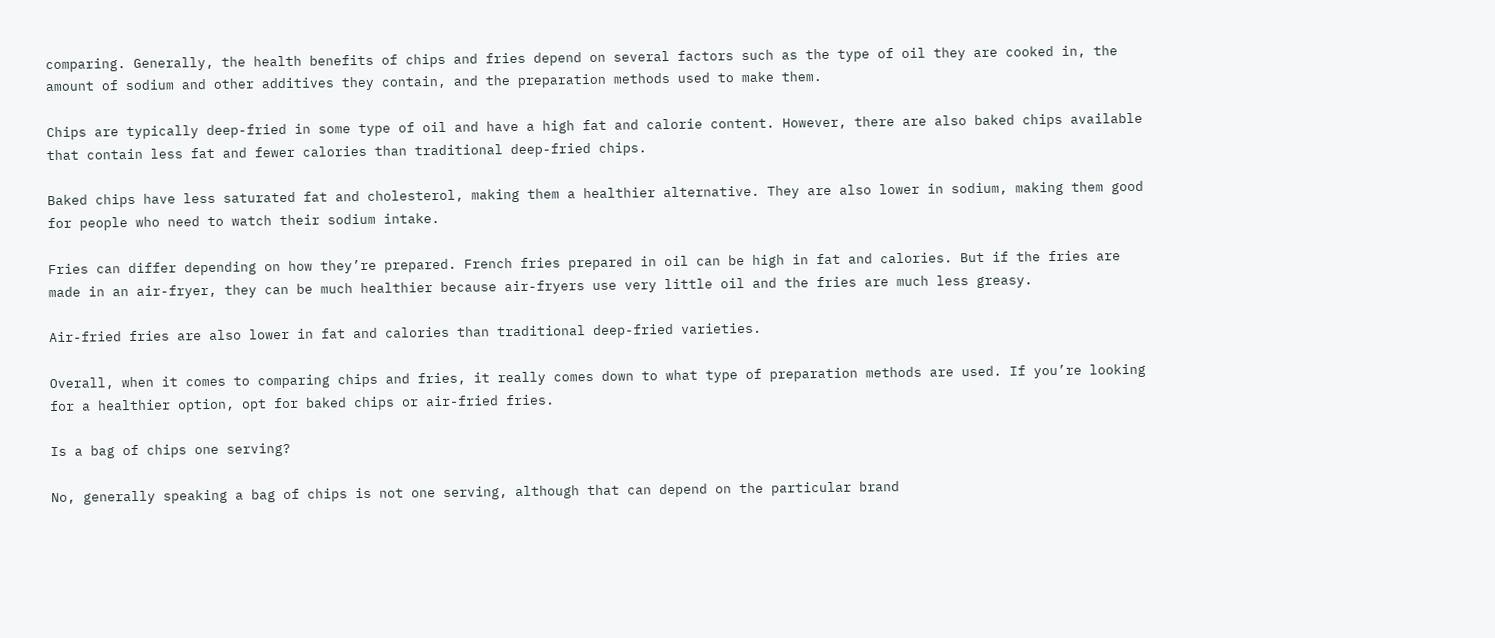comparing. Generally, the health benefits of chips and fries depend on several factors such as the type of oil they are cooked in, the amount of sodium and other additives they contain, and the preparation methods used to make them.

Chips are typically deep-fried in some type of oil and have a high fat and calorie content. However, there are also baked chips available that contain less fat and fewer calories than traditional deep-fried chips.

Baked chips have less saturated fat and cholesterol, making them a healthier alternative. They are also lower in sodium, making them good for people who need to watch their sodium intake.

Fries can differ depending on how they’re prepared. French fries prepared in oil can be high in fat and calories. But if the fries are made in an air-fryer, they can be much healthier because air-fryers use very little oil and the fries are much less greasy.

Air-fried fries are also lower in fat and calories than traditional deep-fried varieties.

Overall, when it comes to comparing chips and fries, it really comes down to what type of preparation methods are used. If you’re looking for a healthier option, opt for baked chips or air-fried fries.

Is a bag of chips one serving?

No, generally speaking a bag of chips is not one serving, although that can depend on the particular brand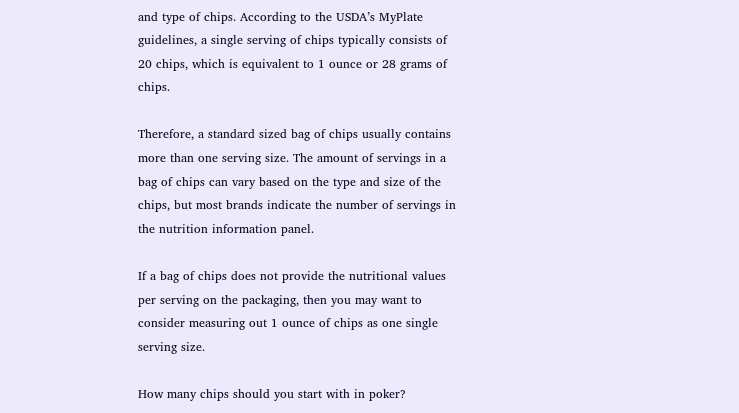and type of chips. According to the USDA’s MyPlate guidelines, a single serving of chips typically consists of 20 chips, which is equivalent to 1 ounce or 28 grams of chips.

Therefore, a standard sized bag of chips usually contains more than one serving size. The amount of servings in a bag of chips can vary based on the type and size of the chips, but most brands indicate the number of servings in the nutrition information panel.

If a bag of chips does not provide the nutritional values per serving on the packaging, then you may want to consider measuring out 1 ounce of chips as one single serving size.

How many chips should you start with in poker?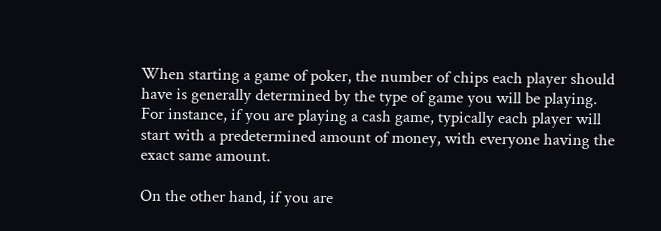When starting a game of poker, the number of chips each player should have is generally determined by the type of game you will be playing. For instance, if you are playing a cash game, typically each player will start with a predetermined amount of money, with everyone having the exact same amount.

On the other hand, if you are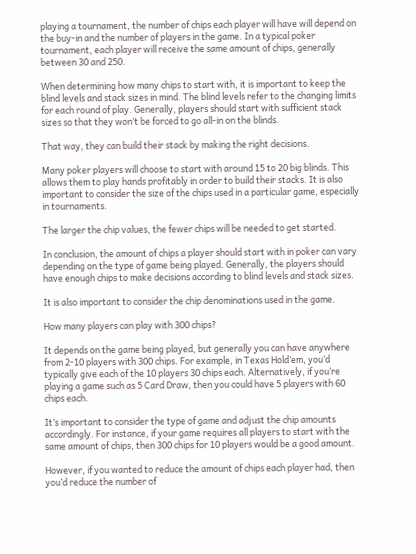playing a tournament, the number of chips each player will have will depend on the buy-in and the number of players in the game. In a typical poker tournament, each player will receive the same amount of chips, generally between 30 and 250.

When determining how many chips to start with, it is important to keep the blind levels and stack sizes in mind. The blind levels refer to the changing limits for each round of play. Generally, players should start with sufficient stack sizes so that they won’t be forced to go all-in on the blinds.

That way, they can build their stack by making the right decisions.

Many poker players will choose to start with around 15 to 20 big blinds. This allows them to play hands profitably in order to build their stacks. It is also important to consider the size of the chips used in a particular game, especially in tournaments.

The larger the chip values, the fewer chips will be needed to get started.

In conclusion, the amount of chips a player should start with in poker can vary depending on the type of game being played. Generally, the players should have enough chips to make decisions according to blind levels and stack sizes.

It is also important to consider the chip denominations used in the game.

How many players can play with 300 chips?

It depends on the game being played, but generally you can have anywhere from 2-10 players with 300 chips. For example, in Texas Hold’em, you’d typically give each of the 10 players 30 chips each. Alternatively, if you’re playing a game such as 5 Card Draw, then you could have 5 players with 60 chips each.

It’s important to consider the type of game and adjust the chip amounts accordingly. For instance, if your game requires all players to start with the same amount of chips, then 300 chips for 10 players would be a good amount.

However, if you wanted to reduce the amount of chips each player had, then you’d reduce the number of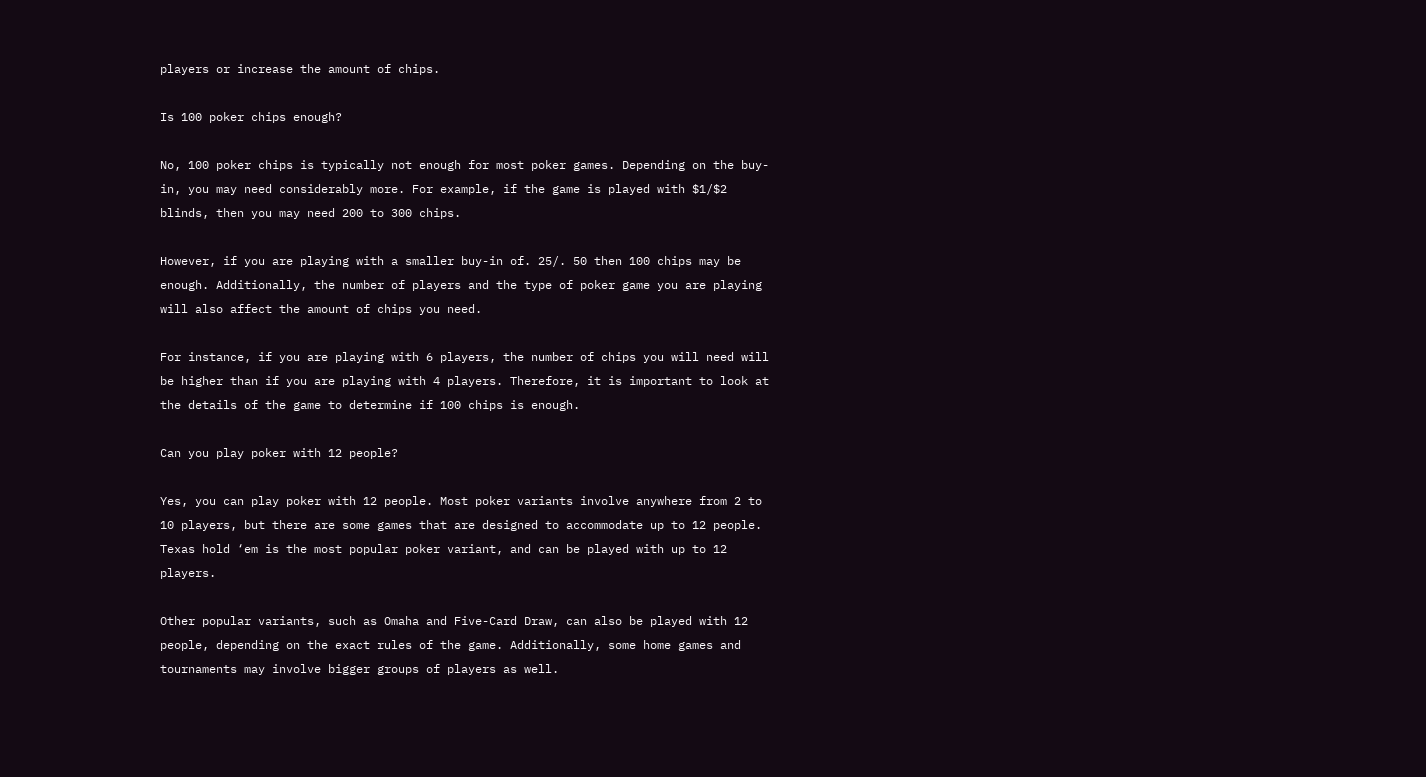players or increase the amount of chips.

Is 100 poker chips enough?

No, 100 poker chips is typically not enough for most poker games. Depending on the buy-in, you may need considerably more. For example, if the game is played with $1/$2 blinds, then you may need 200 to 300 chips.

However, if you are playing with a smaller buy-in of. 25/. 50 then 100 chips may be enough. Additionally, the number of players and the type of poker game you are playing will also affect the amount of chips you need.

For instance, if you are playing with 6 players, the number of chips you will need will be higher than if you are playing with 4 players. Therefore, it is important to look at the details of the game to determine if 100 chips is enough.

Can you play poker with 12 people?

Yes, you can play poker with 12 people. Most poker variants involve anywhere from 2 to 10 players, but there are some games that are designed to accommodate up to 12 people. Texas hold ‘em is the most popular poker variant, and can be played with up to 12 players.

Other popular variants, such as Omaha and Five-Card Draw, can also be played with 12 people, depending on the exact rules of the game. Additionally, some home games and tournaments may involve bigger groups of players as well.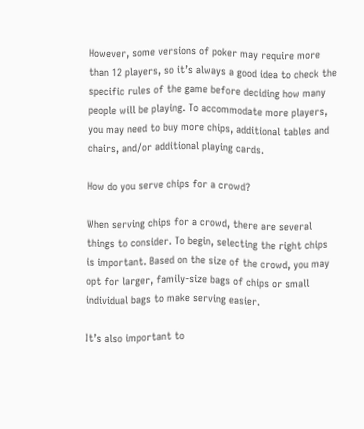However, some versions of poker may require more than 12 players, so it’s always a good idea to check the specific rules of the game before deciding how many people will be playing. To accommodate more players, you may need to buy more chips, additional tables and chairs, and/or additional playing cards.

How do you serve chips for a crowd?

When serving chips for a crowd, there are several things to consider. To begin, selecting the right chips is important. Based on the size of the crowd, you may opt for larger, family-size bags of chips or small individual bags to make serving easier.

It’s also important to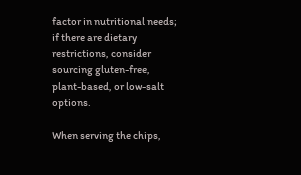factor in nutritional needs; if there are dietary restrictions, consider sourcing gluten-free, plant-based, or low-salt options.

When serving the chips,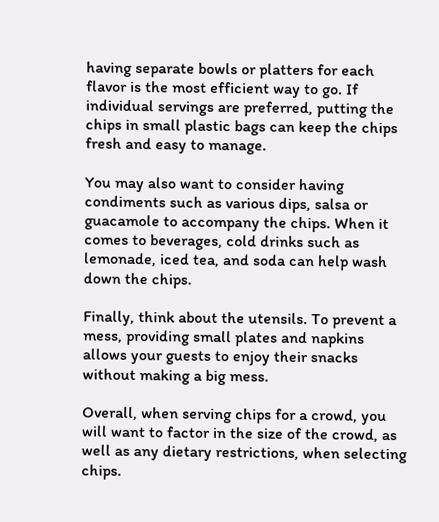having separate bowls or platters for each flavor is the most efficient way to go. If individual servings are preferred, putting the chips in small plastic bags can keep the chips fresh and easy to manage.

You may also want to consider having condiments such as various dips, salsa or guacamole to accompany the chips. When it comes to beverages, cold drinks such as lemonade, iced tea, and soda can help wash down the chips.

Finally, think about the utensils. To prevent a mess, providing small plates and napkins allows your guests to enjoy their snacks without making a big mess.

Overall, when serving chips for a crowd, you will want to factor in the size of the crowd, as well as any dietary restrictions, when selecting chips.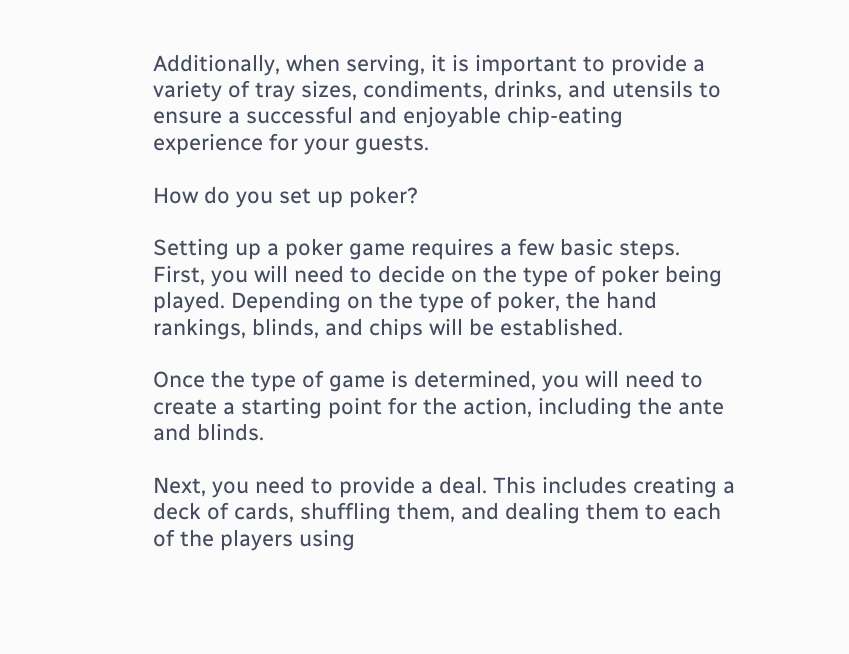Additionally, when serving, it is important to provide a variety of tray sizes, condiments, drinks, and utensils to ensure a successful and enjoyable chip-eating experience for your guests.

How do you set up poker?

Setting up a poker game requires a few basic steps. First, you will need to decide on the type of poker being played. Depending on the type of poker, the hand rankings, blinds, and chips will be established.

Once the type of game is determined, you will need to create a starting point for the action, including the ante and blinds.

Next, you need to provide a deal. This includes creating a deck of cards, shuffling them, and dealing them to each of the players using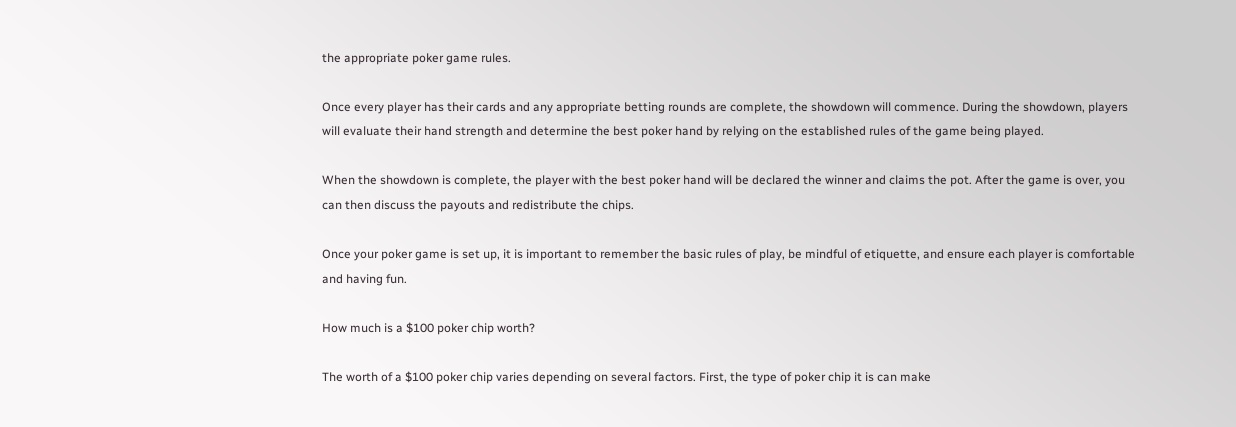the appropriate poker game rules.

Once every player has their cards and any appropriate betting rounds are complete, the showdown will commence. During the showdown, players will evaluate their hand strength and determine the best poker hand by relying on the established rules of the game being played.

When the showdown is complete, the player with the best poker hand will be declared the winner and claims the pot. After the game is over, you can then discuss the payouts and redistribute the chips.

Once your poker game is set up, it is important to remember the basic rules of play, be mindful of etiquette, and ensure each player is comfortable and having fun.

How much is a $100 poker chip worth?

The worth of a $100 poker chip varies depending on several factors. First, the type of poker chip it is can make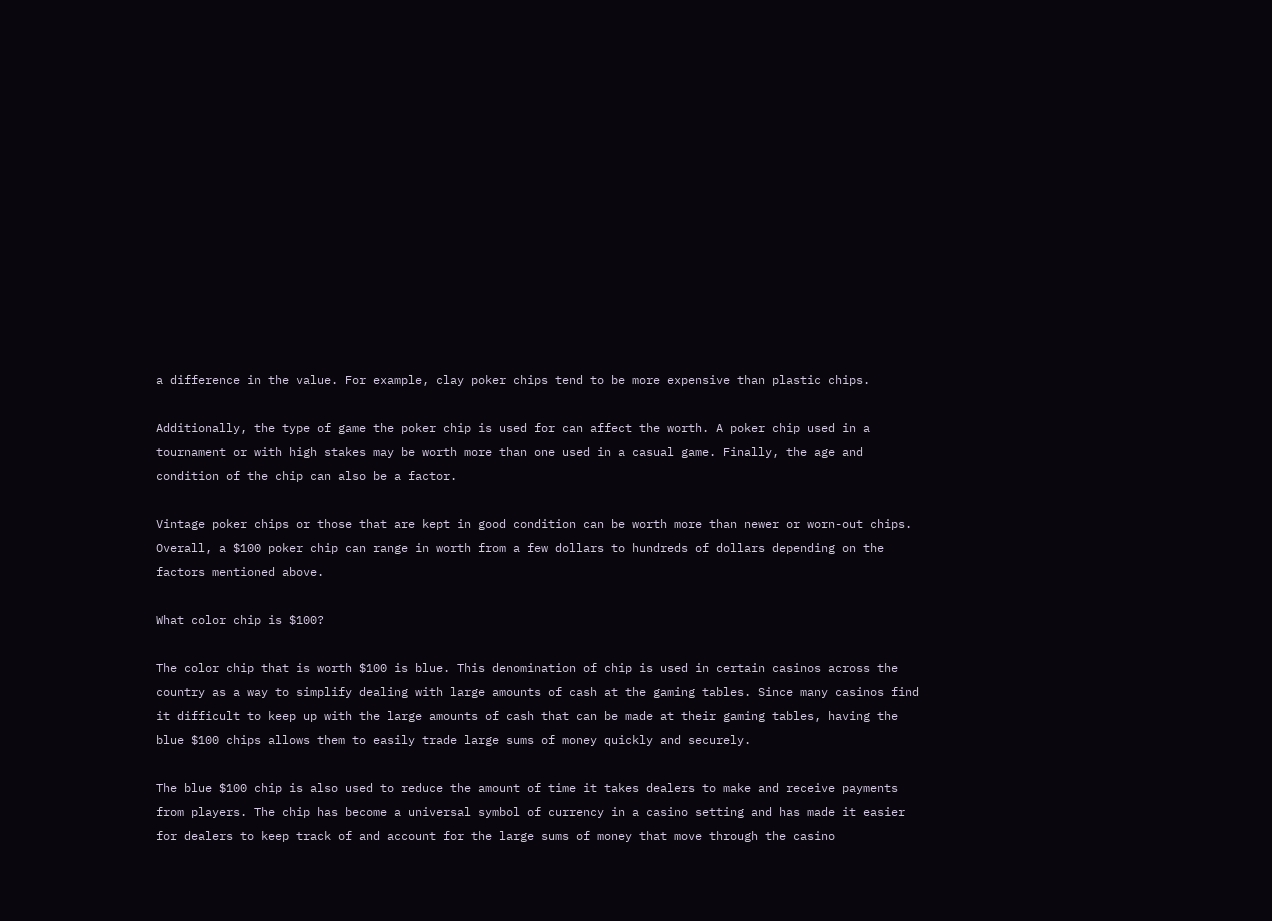a difference in the value. For example, clay poker chips tend to be more expensive than plastic chips.

Additionally, the type of game the poker chip is used for can affect the worth. A poker chip used in a tournament or with high stakes may be worth more than one used in a casual game. Finally, the age and condition of the chip can also be a factor.

Vintage poker chips or those that are kept in good condition can be worth more than newer or worn-out chips. Overall, a $100 poker chip can range in worth from a few dollars to hundreds of dollars depending on the factors mentioned above.

What color chip is $100?

The color chip that is worth $100 is blue. This denomination of chip is used in certain casinos across the country as a way to simplify dealing with large amounts of cash at the gaming tables. Since many casinos find it difficult to keep up with the large amounts of cash that can be made at their gaming tables, having the blue $100 chips allows them to easily trade large sums of money quickly and securely.

The blue $100 chip is also used to reduce the amount of time it takes dealers to make and receive payments from players. The chip has become a universal symbol of currency in a casino setting and has made it easier for dealers to keep track of and account for the large sums of money that move through the casino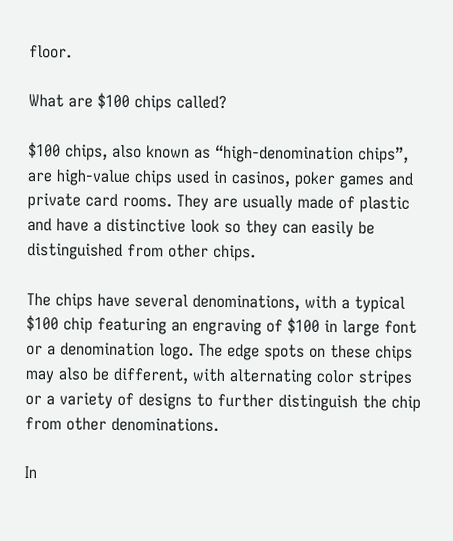floor.

What are $100 chips called?

$100 chips, also known as “high-denomination chips”, are high-value chips used in casinos, poker games and private card rooms. They are usually made of plastic and have a distinctive look so they can easily be distinguished from other chips.

The chips have several denominations, with a typical $100 chip featuring an engraving of $100 in large font or a denomination logo. The edge spots on these chips may also be different, with alternating color stripes or a variety of designs to further distinguish the chip from other denominations.

In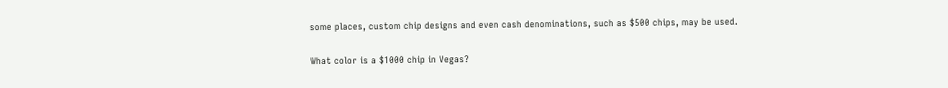some places, custom chip designs and even cash denominations, such as $500 chips, may be used.

What color is a $1000 chip in Vegas?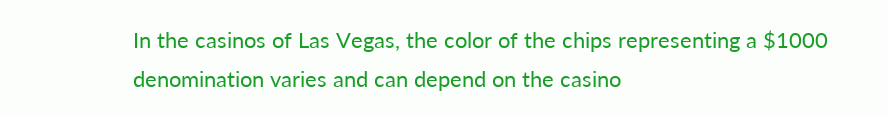In the casinos of Las Vegas, the color of the chips representing a $1000 denomination varies and can depend on the casino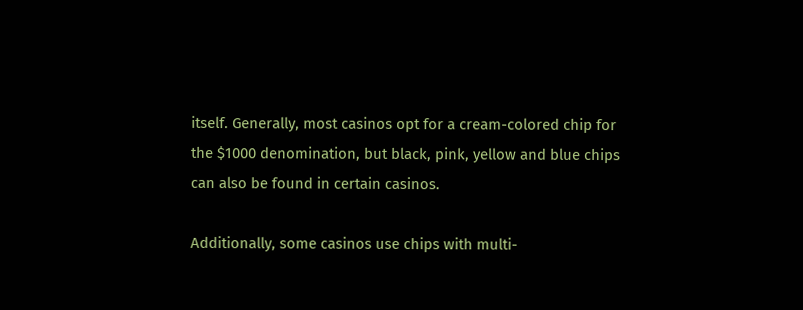itself. Generally, most casinos opt for a cream-colored chip for the $1000 denomination, but black, pink, yellow and blue chips can also be found in certain casinos.

Additionally, some casinos use chips with multi-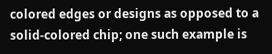colored edges or designs as opposed to a solid-colored chip; one such example is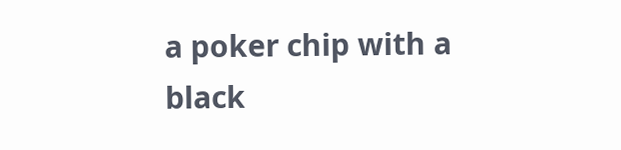a poker chip with a black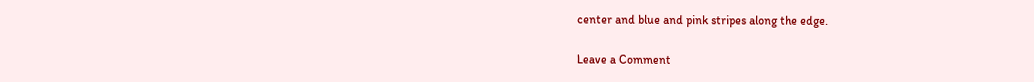center and blue and pink stripes along the edge.

Leave a Comment